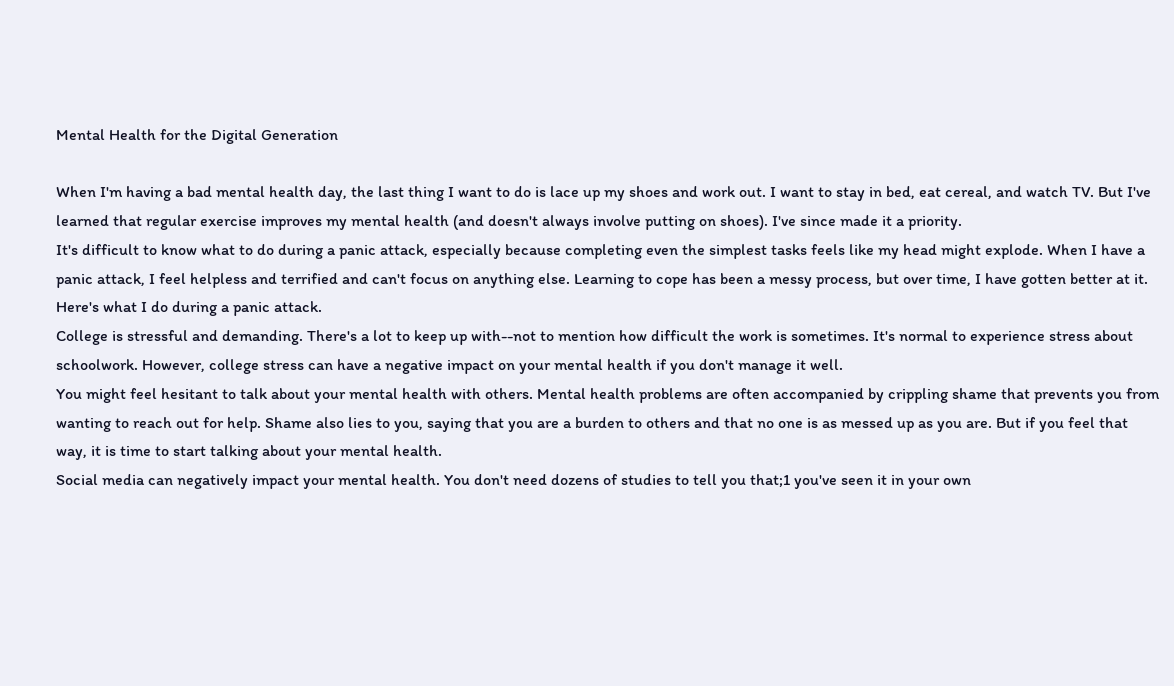Mental Health for the Digital Generation

When I'm having a bad mental health day, the last thing I want to do is lace up my shoes and work out. I want to stay in bed, eat cereal, and watch TV. But I've learned that regular exercise improves my mental health (and doesn't always involve putting on shoes). I've since made it a priority.
It's difficult to know what to do during a panic attack, especially because completing even the simplest tasks feels like my head might explode. When I have a panic attack, I feel helpless and terrified and can't focus on anything else. Learning to cope has been a messy process, but over time, I have gotten better at it. Here's what I do during a panic attack.
College is stressful and demanding. There's a lot to keep up with--not to mention how difficult the work is sometimes. It's normal to experience stress about schoolwork. However, college stress can have a negative impact on your mental health if you don't manage it well.
You might feel hesitant to talk about your mental health with others. Mental health problems are often accompanied by crippling shame that prevents you from wanting to reach out for help. Shame also lies to you, saying that you are a burden to others and that no one is as messed up as you are. But if you feel that way, it is time to start talking about your mental health.
Social media can negatively impact your mental health. You don't need dozens of studies to tell you that;1 you've seen it in your own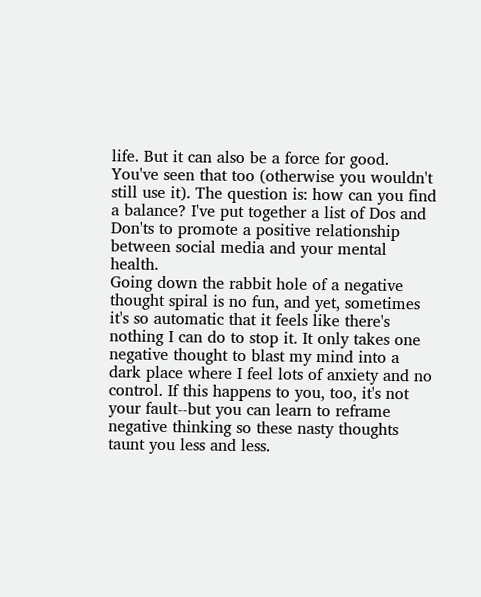life. But it can also be a force for good. You've seen that too (otherwise you wouldn't still use it). The question is: how can you find a balance? I've put together a list of Dos and Don'ts to promote a positive relationship between social media and your mental health.
Going down the rabbit hole of a negative thought spiral is no fun, and yet, sometimes it's so automatic that it feels like there's nothing I can do to stop it. It only takes one negative thought to blast my mind into a dark place where I feel lots of anxiety and no control. If this happens to you, too, it's not your fault--but you can learn to reframe negative thinking so these nasty thoughts taunt you less and less.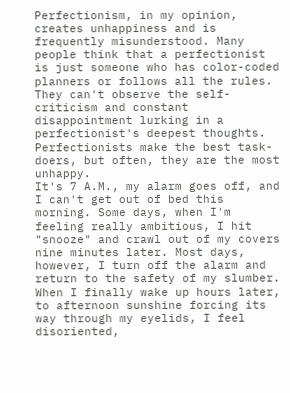Perfectionism, in my opinion, creates unhappiness and is frequently misunderstood. Many people think that a perfectionist is just someone who has color-coded planners or follows all the rules. They can't observe the self-criticism and constant disappointment lurking in a perfectionist's deepest thoughts. Perfectionists make the best task-doers, but often, they are the most unhappy.
It's 7 A.M., my alarm goes off, and I can't get out of bed this morning. Some days, when I'm feeling really ambitious, I hit "snooze" and crawl out of my covers nine minutes later. Most days, however, I turn off the alarm and return to the safety of my slumber. When I finally wake up hours later, to afternoon sunshine forcing its way through my eyelids, I feel disoriented,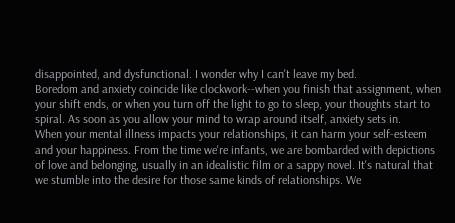disappointed, and dysfunctional. I wonder why I can't leave my bed.
Boredom and anxiety coincide like clockwork--when you finish that assignment, when your shift ends, or when you turn off the light to go to sleep, your thoughts start to spiral. As soon as you allow your mind to wrap around itself, anxiety sets in.
When your mental illness impacts your relationships, it can harm your self-esteem and your happiness. From the time we're infants, we are bombarded with depictions of love and belonging, usually in an idealistic film or a sappy novel. It's natural that we stumble into the desire for those same kinds of relationships. We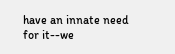have an innate need for it--we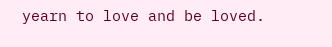yearn to love and be loved.